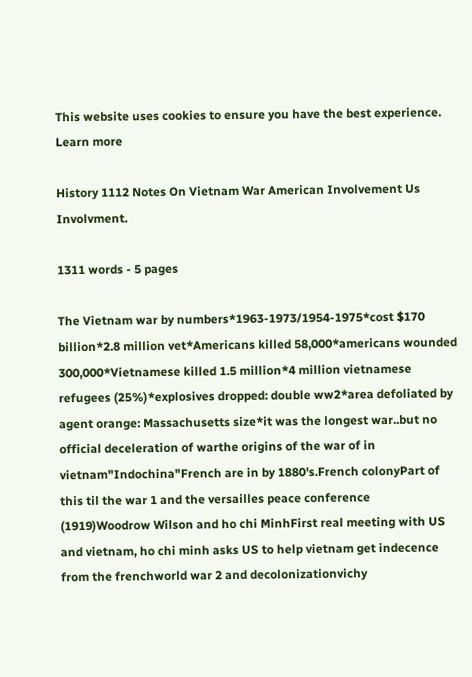This website uses cookies to ensure you have the best experience. Learn more

History 1112 Notes On Vietnam War American Involvement Us Involvment.

1311 words - 5 pages

The Vietnam war by numbers*1963-1973/1954-1975*cost $170 billion*2.8 million vet*Americans killed 58,000*americans wounded 300,000*Vietnamese killed 1.5 million*4 million vietnamese refugees (25%)*explosives dropped: double ww2*area defoliated by agent orange: Massachusetts size*it was the longest war..but no official deceleration of warthe origins of the war of in vietnam"Indochina"French are in by 1880's.French colonyPart of this til the war 1 and the versailles peace conference (1919)Woodrow Wilson and ho chi MinhFirst real meeting with US and vietnam, ho chi minh asks US to help vietnam get indecence from the frenchworld war 2 and decolonizationvichy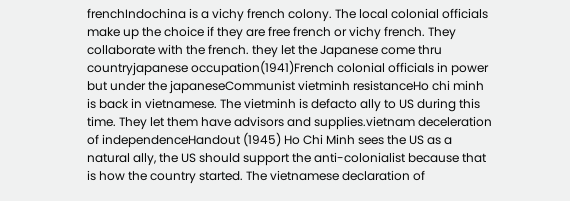frenchIndochina is a vichy french colony. The local colonial officials make up the choice if they are free french or vichy french. They collaborate with the french. they let the Japanese come thru countryjapanese occupation(1941)French colonial officials in power but under the japaneseCommunist vietminh resistanceHo chi minh is back in vietnamese. The vietminh is defacto ally to US during this time. They let them have advisors and supplies.vietnam deceleration of independenceHandout (1945) Ho Chi Minh sees the US as a natural ally, the US should support the anti-colonialist because that is how the country started. The vietnamese declaration of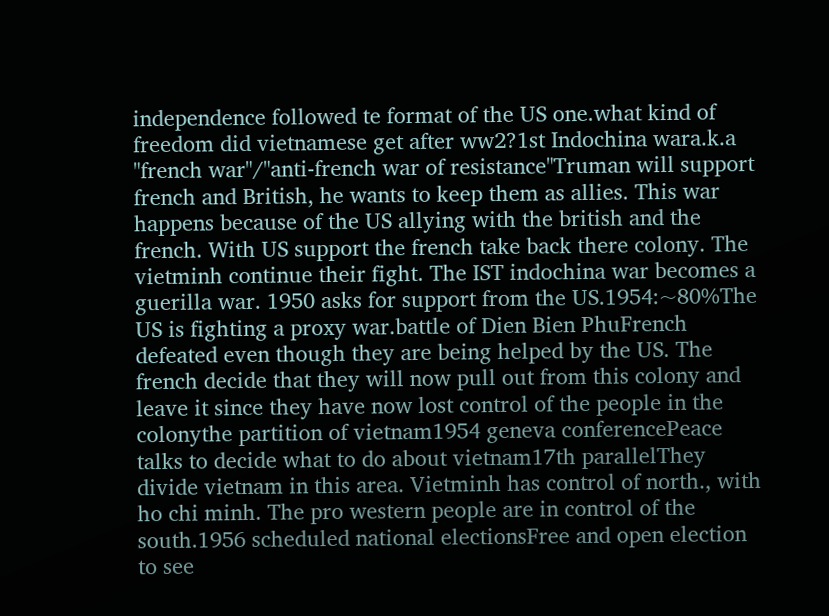independence followed te format of the US one.what kind of freedom did vietnamese get after ww2?1st Indochina wara.k.a "french war"/"anti-french war of resistance"Truman will support french and British, he wants to keep them as allies. This war happens because of the US allying with the british and the french. With US support the french take back there colony. The vietminh continue their fight. The IST indochina war becomes a guerilla war. 1950 asks for support from the US.1954:~80%The US is fighting a proxy war.battle of Dien Bien PhuFrench defeated even though they are being helped by the US. The french decide that they will now pull out from this colony and leave it since they have now lost control of the people in the colonythe partition of vietnam1954 geneva conferencePeace talks to decide what to do about vietnam17th parallelThey divide vietnam in this area. Vietminh has control of north., with ho chi minh. The pro western people are in control of the south.1956 scheduled national electionsFree and open election to see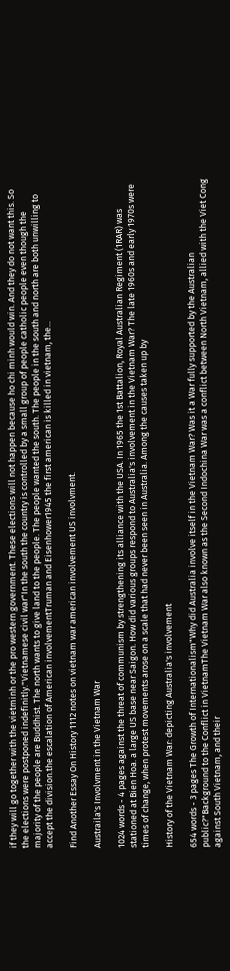if they will go together with the vietminh or the pro western government. These elections will not happen because ho chi minh would win. And they do not want this. So the elections were postponed indefinitly."Vietnamese civil war"In the south the country is controlled by a small group of people catholic people even though the majority of the people are Buddhist. The north wants to give land to the people. The people wanted the south. The people in the south and north are both unwilling to accept the division.the escalation of American involvementTruman and Eisenhower1945 the first american is killed in vietnam, the...

Find Another Essay On History 1112 notes on vietnam war american involvement US involvment.

Austraila's Involvment in the Vietnam War

1024 words - 4 pages against the threat of communism by strengthening its alliance with the USA. In 1965 the 1st Battalion, Royal Australian Regiment (1RAR) was stationed at Bien Hoa. a large US base near Saigon. How did various groups respond to Australia's involvement in the Vietnam War? The late 1960s and early 1970s were times of change, when protest movements arose on a scale that had never been seen in Australia. Among the causes taken up by

History of the Vietnam War: depicting Australia's involvement

654 words - 3 pages The Growth of Internationalism"Why did Australia involve itself in the Vietnam War? Was it a War fully supported by the Australian public?"Background to the Conflict in VietnamThe Vietnam War also known as the Second Indochina War was a conflict between North Vietnam, allied with the Viet Cong against South Vietnam, and their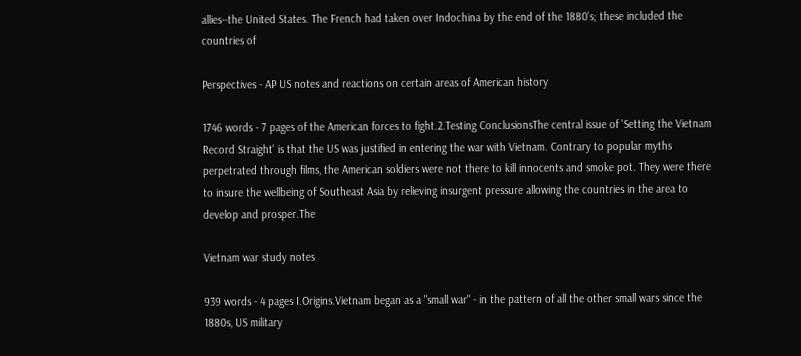allies--the United States. The French had taken over Indochina by the end of the 1880's; these included the countries of

Perspectives - AP US notes and reactions on certain areas of American history

1746 words - 7 pages of the American forces to fight.2.Testing ConclusionsThe central issue of 'Setting the Vietnam Record Straight' is that the US was justified in entering the war with Vietnam. Contrary to popular myths perpetrated through films, the American soldiers were not there to kill innocents and smoke pot. They were there to insure the wellbeing of Southeast Asia by relieving insurgent pressure allowing the countries in the area to develop and prosper.The

Vietnam war study notes

939 words - 4 pages I.Origins.Vietnam began as a "small war" - in the pattern of all the other small wars since the 1880s, US military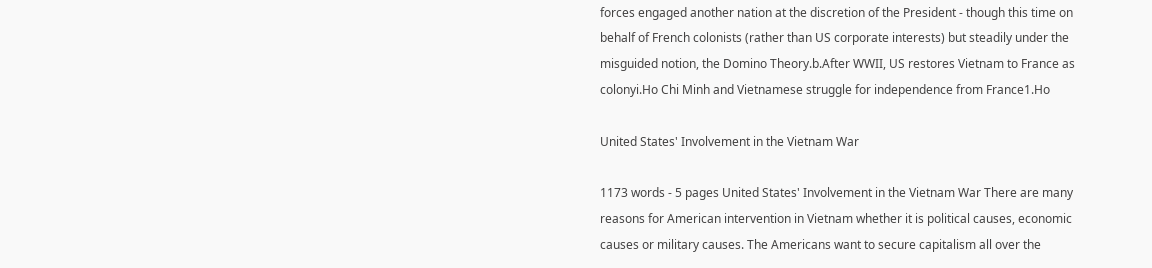forces engaged another nation at the discretion of the President - though this time on behalf of French colonists (rather than US corporate interests) but steadily under the misguided notion, the Domino Theory.b.After WWII, US restores Vietnam to France as colonyi.Ho Chi Minh and Vietnamese struggle for independence from France1.Ho

United States' Involvement in the Vietnam War

1173 words - 5 pages United States' Involvement in the Vietnam War There are many reasons for American intervention in Vietnam whether it is political causes, economic causes or military causes. The Americans want to secure capitalism all over the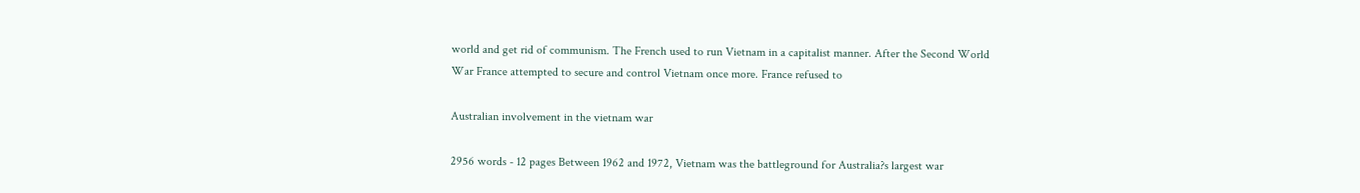world and get rid of communism. The French used to run Vietnam in a capitalist manner. After the Second World War France attempted to secure and control Vietnam once more. France refused to

Australian involvement in the vietnam war

2956 words - 12 pages Between 1962 and 1972, Vietnam was the battleground for Australia?s largest war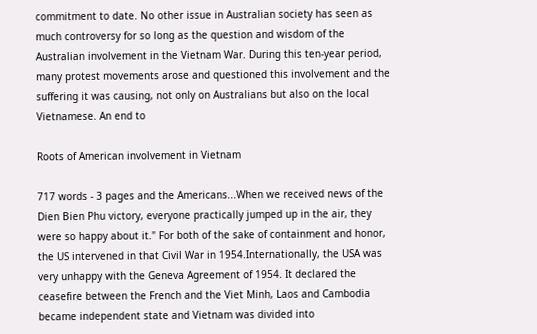commitment to date. No other issue in Australian society has seen as much controversy for so long as the question and wisdom of the Australian involvement in the Vietnam War. During this ten-year period, many protest movements arose and questioned this involvement and the suffering it was causing, not only on Australians but also on the local Vietnamese. An end to

Roots of American involvement in Vietnam

717 words - 3 pages and the Americans...When we received news of the Dien Bien Phu victory, everyone practically jumped up in the air, they were so happy about it." For both of the sake of containment and honor, the US intervened in that Civil War in 1954.Internationally, the USA was very unhappy with the Geneva Agreement of 1954. It declared the ceasefire between the French and the Viet Minh, Laos and Cambodia became independent state and Vietnam was divided into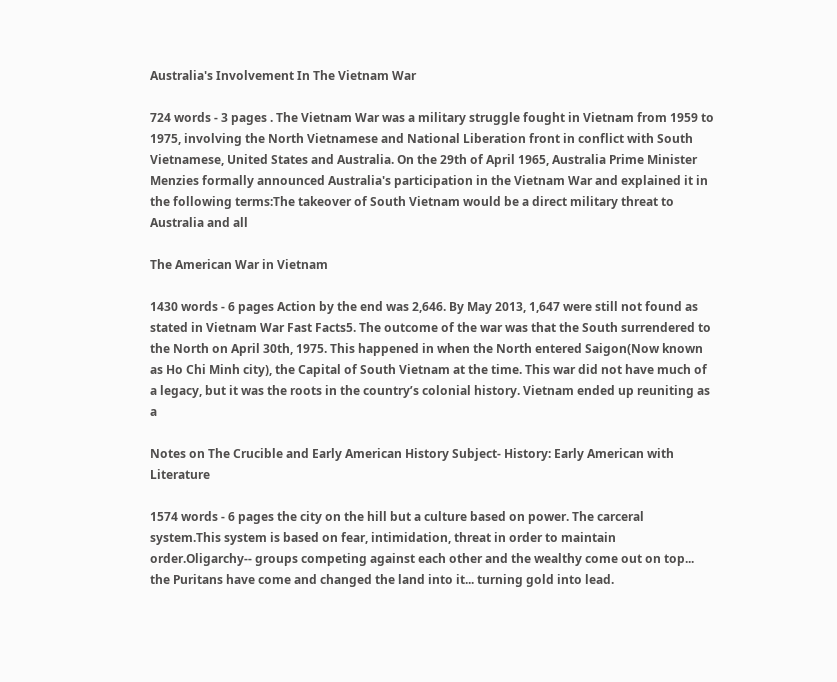Australia's Involvement In The Vietnam War

724 words - 3 pages . The Vietnam War was a military struggle fought in Vietnam from 1959 to 1975, involving the North Vietnamese and National Liberation front in conflict with South Vietnamese, United States and Australia. On the 29th of April 1965, Australia Prime Minister Menzies formally announced Australia's participation in the Vietnam War and explained it in the following terms:The takeover of South Vietnam would be a direct military threat to Australia and all

The American War in Vietnam

1430 words - 6 pages Action by the end was 2,646. By May 2013, 1,647 were still not found as stated in Vietnam War Fast Facts5. The outcome of the war was that the South surrendered to the North on April 30th, 1975. This happened in when the North entered Saigon(Now known as Ho Chi Minh city), the Capital of South Vietnam at the time. This war did not have much of a legacy, but it was the roots in the country’s colonial history. Vietnam ended up reuniting as a

Notes on The Crucible and Early American History Subject- History: Early American with Literature

1574 words - 6 pages the city on the hill but a culture based on power. The carceral system.This system is based on fear, intimidation, threat in order to maintain order.Oligarchy-- groups competing against each other and the wealthy come out on top... the Puritans have come and changed the land into it... turning gold into lead.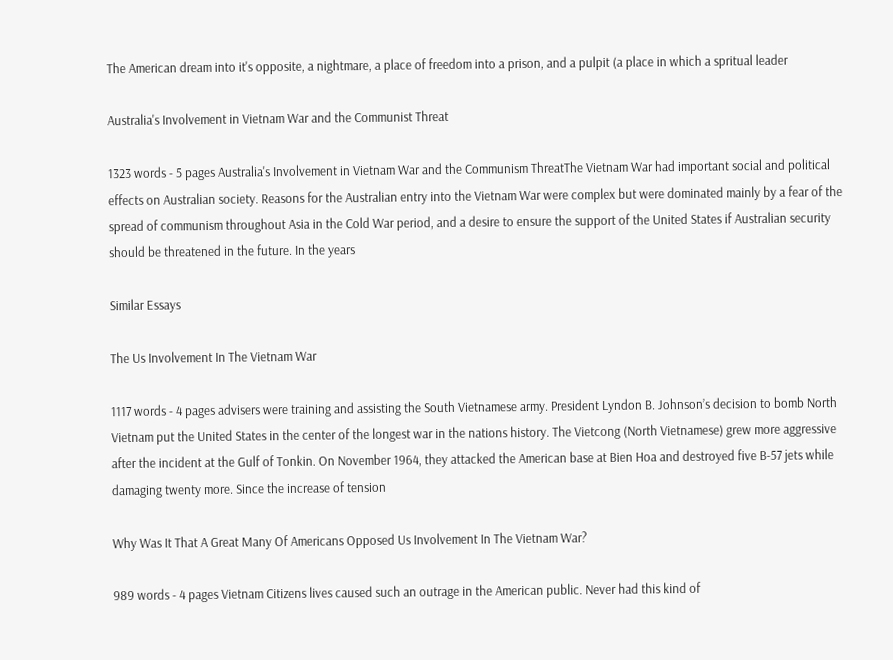The American dream into it's opposite, a nightmare, a place of freedom into a prison, and a pulpit (a place in which a spritual leader

Australia's Involvement in Vietnam War and the Communist Threat

1323 words - 5 pages Australia's Involvement in Vietnam War and the Communism ThreatThe Vietnam War had important social and political effects on Australian society. Reasons for the Australian entry into the Vietnam War were complex but were dominated mainly by a fear of the spread of communism throughout Asia in the Cold War period, and a desire to ensure the support of the United States if Australian security should be threatened in the future. In the years

Similar Essays

The Us Involvement In The Vietnam War

1117 words - 4 pages advisers were training and assisting the South Vietnamese army. President Lyndon B. Johnson’s decision to bomb North Vietnam put the United States in the center of the longest war in the nations history. The Vietcong (North Vietnamese) grew more aggressive after the incident at the Gulf of Tonkin. On November 1964, they attacked the American base at Bien Hoa and destroyed five B-57 jets while damaging twenty more. Since the increase of tension

Why Was It That A Great Many Of Americans Opposed Us Involvement In The Vietnam War?

989 words - 4 pages Vietnam Citizens lives caused such an outrage in the American public. Never had this kind of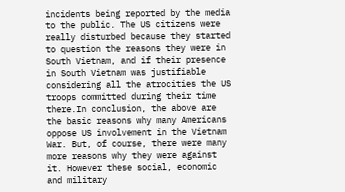incidents being reported by the media to the public. The US citizens were really disturbed because they started to question the reasons they were in South Vietnam, and if their presence in South Vietnam was justifiable considering all the atrocities the US troops committed during their time there.In conclusion, the above are the basic reasons why many Americans oppose US involvement in the Vietnam War. But, of course, there were many more reasons why they were against it. However these social, economic and military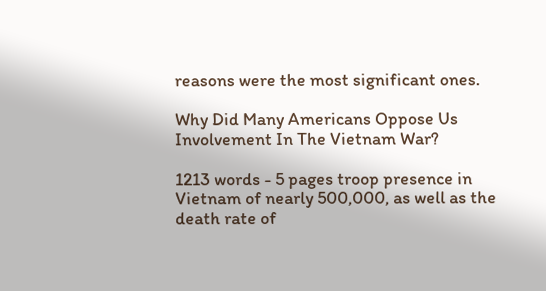reasons were the most significant ones.

Why Did Many Americans Oppose Us Involvement In The Vietnam War?

1213 words - 5 pages troop presence in Vietnam of nearly 500,000, as well as the death rate of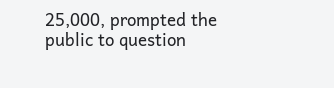25,000, prompted the public to question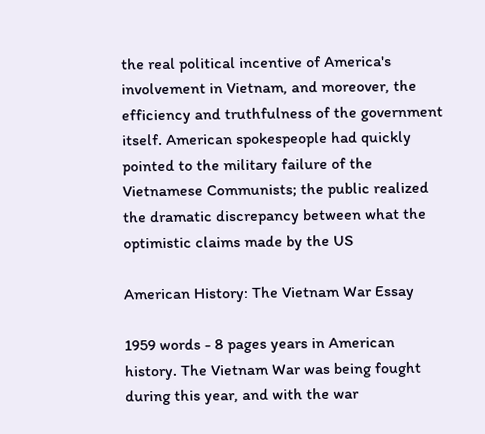the real political incentive of America's involvement in Vietnam, and moreover, the efficiency and truthfulness of the government itself. American spokespeople had quickly pointed to the military failure of the Vietnamese Communists; the public realized the dramatic discrepancy between what the optimistic claims made by the US

American History: The Vietnam War Essay

1959 words - 8 pages years in American history. The Vietnam War was being fought during this year, and with the war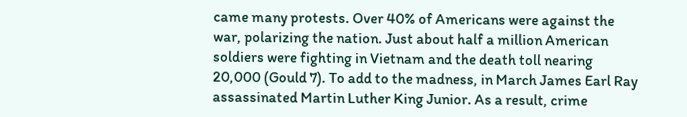came many protests. Over 40% of Americans were against the war, polarizing the nation. Just about half a million American soldiers were fighting in Vietnam and the death toll nearing 20,000 (Gould 7). To add to the madness, in March James Earl Ray assassinated Martin Luther King Junior. As a result, crime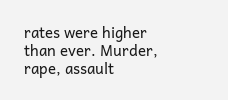rates were higher than ever. Murder, rape, assault